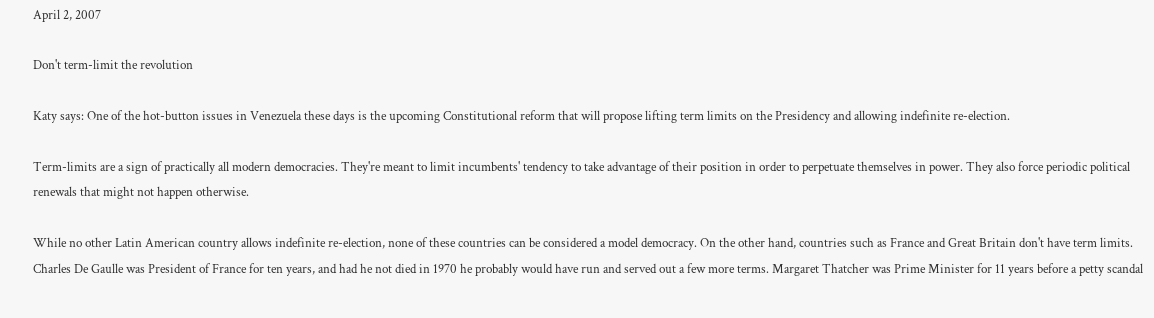April 2, 2007

Don't term-limit the revolution

Katy says: One of the hot-button issues in Venezuela these days is the upcoming Constitutional reform that will propose lifting term limits on the Presidency and allowing indefinite re-election.

Term-limits are a sign of practically all modern democracies. They're meant to limit incumbents' tendency to take advantage of their position in order to perpetuate themselves in power. They also force periodic political renewals that might not happen otherwise.

While no other Latin American country allows indefinite re-election, none of these countries can be considered a model democracy. On the other hand, countries such as France and Great Britain don't have term limits. Charles De Gaulle was President of France for ten years, and had he not died in 1970 he probably would have run and served out a few more terms. Margaret Thatcher was Prime Minister for 11 years before a petty scandal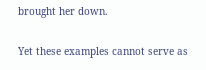brought her down.

Yet these examples cannot serve as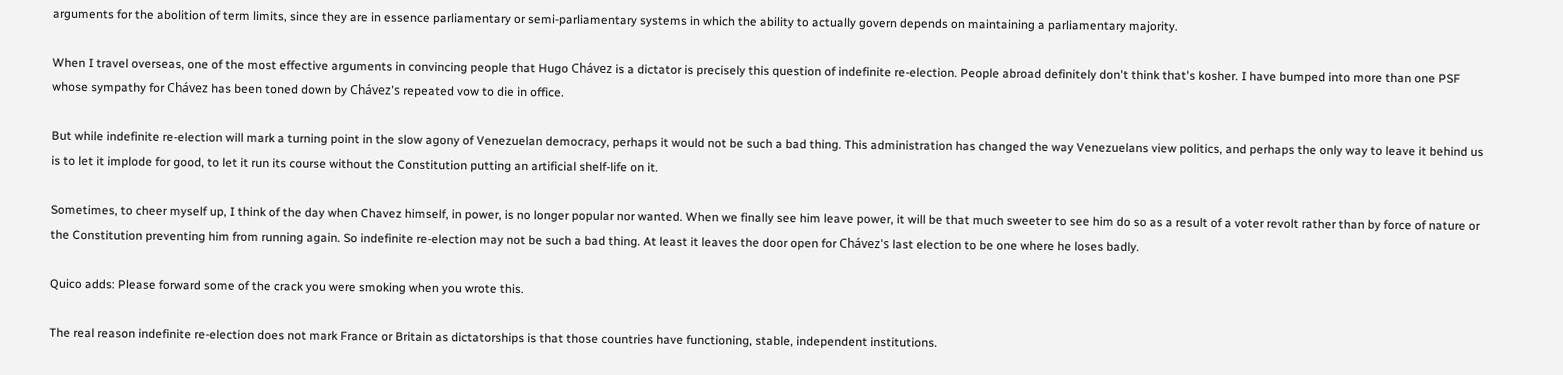arguments for the abolition of term limits, since they are in essence parliamentary or semi-parliamentary systems in which the ability to actually govern depends on maintaining a parliamentary majority.

When I travel overseas, one of the most effective arguments in convincing people that Hugo Chávez is a dictator is precisely this question of indefinite re-election. People abroad definitely don't think that's kosher. I have bumped into more than one PSF whose sympathy for Chávez has been toned down by Chávez's repeated vow to die in office.

But while indefinite re-election will mark a turning point in the slow agony of Venezuelan democracy, perhaps it would not be such a bad thing. This administration has changed the way Venezuelans view politics, and perhaps the only way to leave it behind us is to let it implode for good, to let it run its course without the Constitution putting an artificial shelf-life on it.

Sometimes, to cheer myself up, I think of the day when Chavez himself, in power, is no longer popular nor wanted. When we finally see him leave power, it will be that much sweeter to see him do so as a result of a voter revolt rather than by force of nature or the Constitution preventing him from running again. So indefinite re-election may not be such a bad thing. At least it leaves the door open for Chávez's last election to be one where he loses badly.

Quico adds: Please forward some of the crack you were smoking when you wrote this.

The real reason indefinite re-election does not mark France or Britain as dictatorships is that those countries have functioning, stable, independent institutions.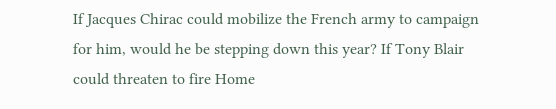If Jacques Chirac could mobilize the French army to campaign for him, would he be stepping down this year? If Tony Blair could threaten to fire Home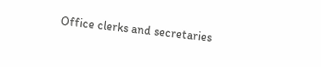Office clerks and secretaries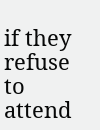if they refuse to attend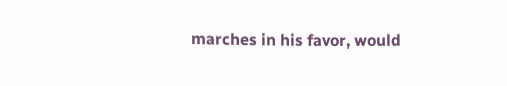marches in his favor, would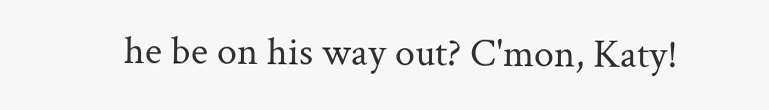he be on his way out? C'mon, Katy!